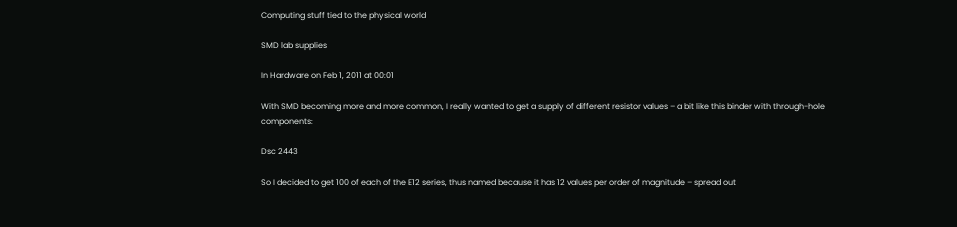Computing stuff tied to the physical world

SMD lab supplies

In Hardware on Feb 1, 2011 at 00:01

With SMD becoming more and more common, I really wanted to get a supply of different resistor values – a bit like this binder with through-hole components:

Dsc 2443

So I decided to get 100 of each of the E12 series, thus named because it has 12 values per order of magnitude – spread out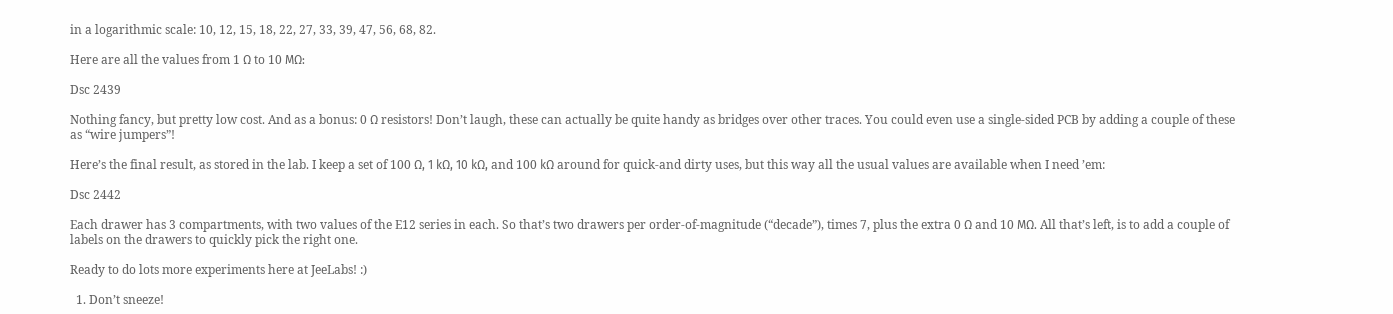in a logarithmic scale: 10, 12, 15, 18, 22, 27, 33, 39, 47, 56, 68, 82.

Here are all the values from 1 Ω to 10 MΩ:

Dsc 2439

Nothing fancy, but pretty low cost. And as a bonus: 0 Ω resistors! Don’t laugh, these can actually be quite handy as bridges over other traces. You could even use a single-sided PCB by adding a couple of these as “wire jumpers”!

Here’s the final result, as stored in the lab. I keep a set of 100 Ω, 1 kΩ, 10 kΩ, and 100 kΩ around for quick-and dirty uses, but this way all the usual values are available when I need ’em:

Dsc 2442

Each drawer has 3 compartments, with two values of the E12 series in each. So that’s two drawers per order-of-magnitude (“decade”), times 7, plus the extra 0 Ω and 10 MΩ. All that’s left, is to add a couple of labels on the drawers to quickly pick the right one.

Ready to do lots more experiments here at JeeLabs! :)

  1. Don’t sneeze!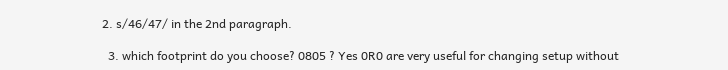2. s/46/47/ in the 2nd paragraph.

  3. which footprint do you choose? 0805 ? Yes 0R0 are very useful for changing setup without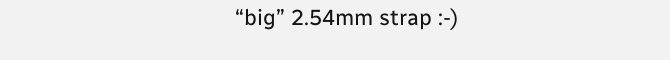“big” 2.54mm strap :-)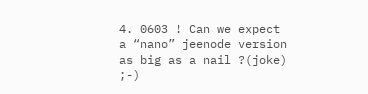4. 0603 ! Can we expect a “nano” jeenode version as big as a nail ?(joke) ;-)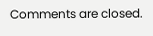Comments are closed.